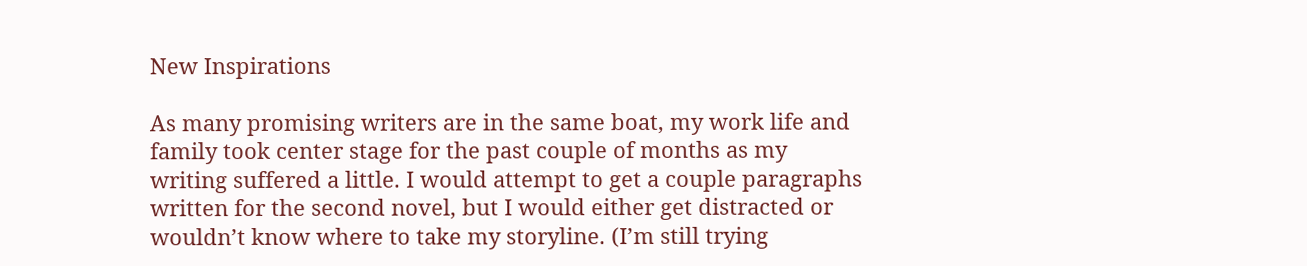New Inspirations

As many promising writers are in the same boat, my work life and family took center stage for the past couple of months as my writing suffered a little. I would attempt to get a couple paragraphs written for the second novel, but I would either get distracted or wouldn’t know where to take my storyline. (I’m still trying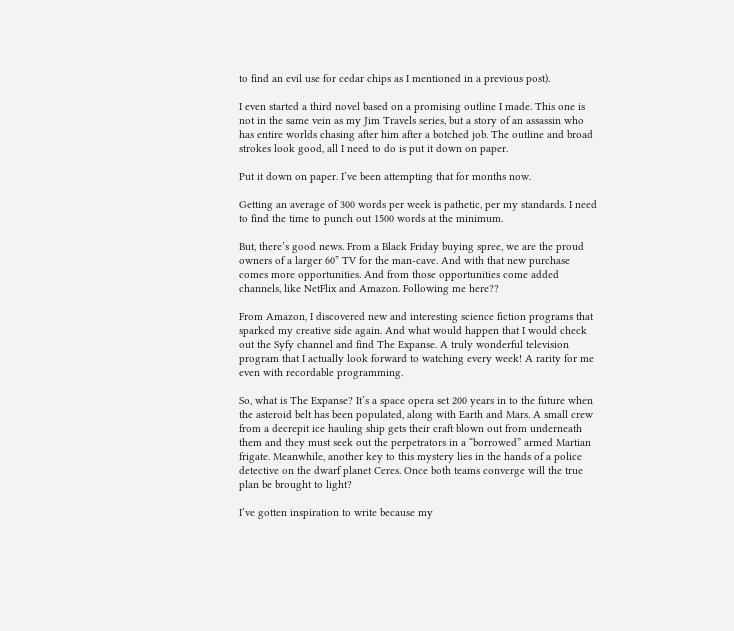to find an evil use for cedar chips as I mentioned in a previous post).

I even started a third novel based on a promising outline I made. This one is not in the same vein as my Jim Travels series, but a story of an assassin who has entire worlds chasing after him after a botched job. The outline and broad strokes look good, all I need to do is put it down on paper.

Put it down on paper. I’ve been attempting that for months now.

Getting an average of 300 words per week is pathetic, per my standards. I need to find the time to punch out 1500 words at the minimum.

But, there’s good news. From a Black Friday buying spree, we are the proud owners of a larger 60” TV for the man-cave. And with that new purchase comes more opportunities. And from those opportunities come added channels, like NetFlix and Amazon. Following me here??

From Amazon, I discovered new and interesting science fiction programs that sparked my creative side again. And what would happen that I would check out the Syfy channel and find The Expanse. A truly wonderful television program that I actually look forward to watching every week! A rarity for me even with recordable programming.

So, what is The Expanse? It’s a space opera set 200 years in to the future when the asteroid belt has been populated, along with Earth and Mars. A small crew from a decrepit ice hauling ship gets their craft blown out from underneath them and they must seek out the perpetrators in a “borrowed” armed Martian frigate. Meanwhile, another key to this mystery lies in the hands of a police detective on the dwarf planet Ceres. Once both teams converge will the true plan be brought to light?

I’ve gotten inspiration to write because my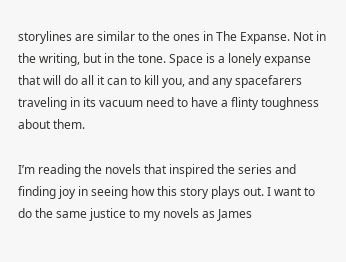storylines are similar to the ones in The Expanse. Not in the writing, but in the tone. Space is a lonely expanse that will do all it can to kill you, and any spacefarers traveling in its vacuum need to have a flinty toughness about them.

I’m reading the novels that inspired the series and finding joy in seeing how this story plays out. I want to do the same justice to my novels as James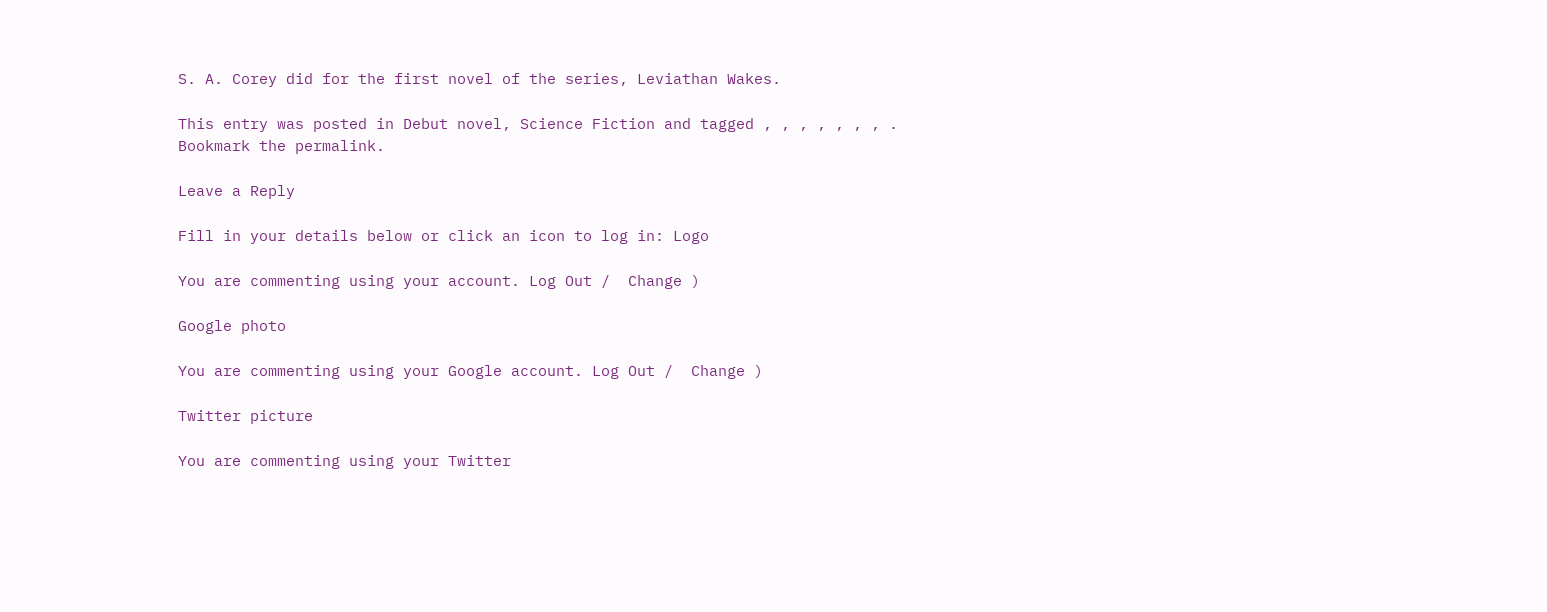S. A. Corey did for the first novel of the series, Leviathan Wakes.

This entry was posted in Debut novel, Science Fiction and tagged , , , , , , , . Bookmark the permalink.

Leave a Reply

Fill in your details below or click an icon to log in: Logo

You are commenting using your account. Log Out /  Change )

Google photo

You are commenting using your Google account. Log Out /  Change )

Twitter picture

You are commenting using your Twitter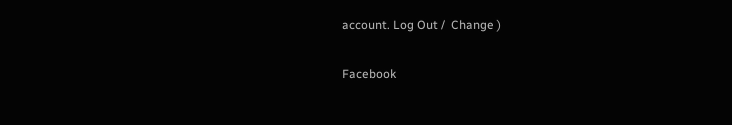account. Log Out /  Change )

Facebook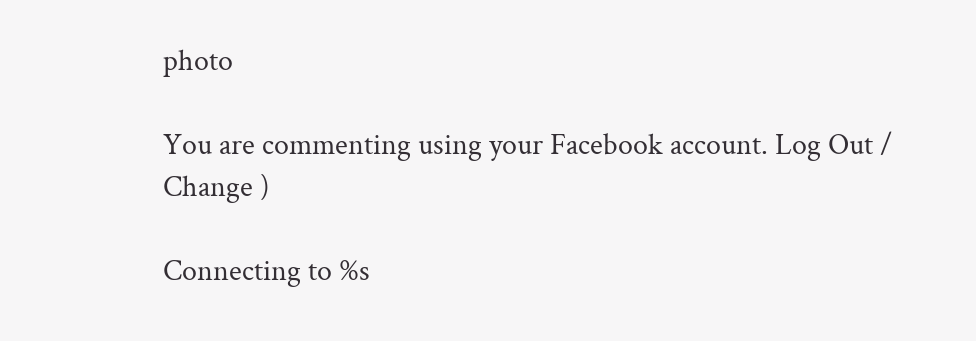photo

You are commenting using your Facebook account. Log Out /  Change )

Connecting to %s